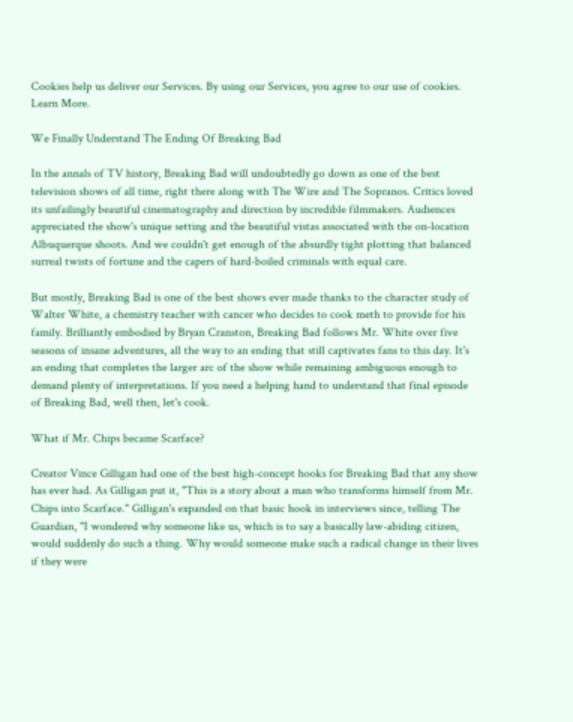Cookies help us deliver our Services. By using our Services, you agree to our use of cookies. Learn More.

We Finally Understand The Ending Of Breaking Bad

In the annals of TV history, Breaking Bad will undoubtedly go down as one of the best television shows of all time, right there along with The Wire and The Sopranos. Critics loved its unfailingly beautiful cinematography and direction by incredible filmmakers. Audiences appreciated the show's unique setting and the beautiful vistas associated with the on-location Albuquerque shoots. And we couldn't get enough of the absurdly tight plotting that balanced surreal twists of fortune and the capers of hard-boiled criminals with equal care.

But mostly, Breaking Bad is one of the best shows ever made thanks to the character study of Walter White, a chemistry teacher with cancer who decides to cook meth to provide for his family. Brilliantly embodied by Bryan Cranston, Breaking Bad follows Mr. White over five seasons of insane adventures, all the way to an ending that still captivates fans to this day. It's an ending that completes the larger arc of the show while remaining ambiguous enough to demand plenty of interpretations. If you need a helping hand to understand that final episode of Breaking Bad, well then, let's cook.

What if Mr. Chips became Scarface?

Creator Vince Gilligan had one of the best high-concept hooks for Breaking Bad that any show has ever had. As Gilligan put it, "This is a story about a man who transforms himself from Mr. Chips into Scarface." Gilligan's expanded on that basic hook in interviews since, telling The Guardian, "I wondered why someone like us, which is to say a basically law-abiding citizen, would suddenly do such a thing. Why would someone make such a radical change in their lives if they were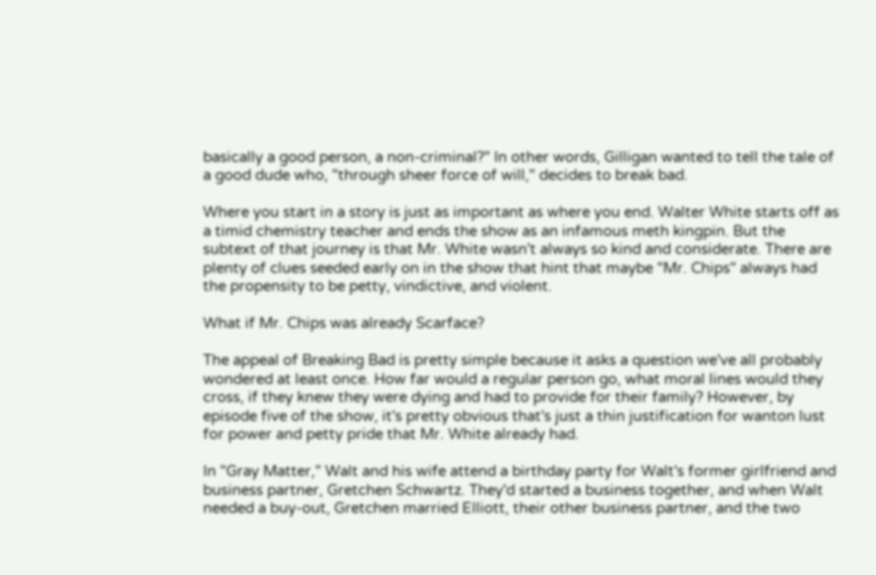basically a good person, a non-criminal?" In other words, Gilligan wanted to tell the tale of a good dude who, "through sheer force of will," decides to break bad.

Where you start in a story is just as important as where you end. Walter White starts off as a timid chemistry teacher and ends the show as an infamous meth kingpin. But the subtext of that journey is that Mr. White wasn't always so kind and considerate. There are plenty of clues seeded early on in the show that hint that maybe "Mr. Chips" always had the propensity to be petty, vindictive, and violent.

What if Mr. Chips was already Scarface?

The appeal of Breaking Bad is pretty simple because it asks a question we've all probably wondered at least once. How far would a regular person go, what moral lines would they cross, if they knew they were dying and had to provide for their family? However, by episode five of the show, it's pretty obvious that's just a thin justification for wanton lust for power and petty pride that Mr. White already had.

In "Gray Matter," Walt and his wife attend a birthday party for Walt's former girlfriend and business partner, Gretchen Schwartz. They'd started a business together, and when Walt needed a buy-out, Gretchen married Elliott, their other business partner, and the two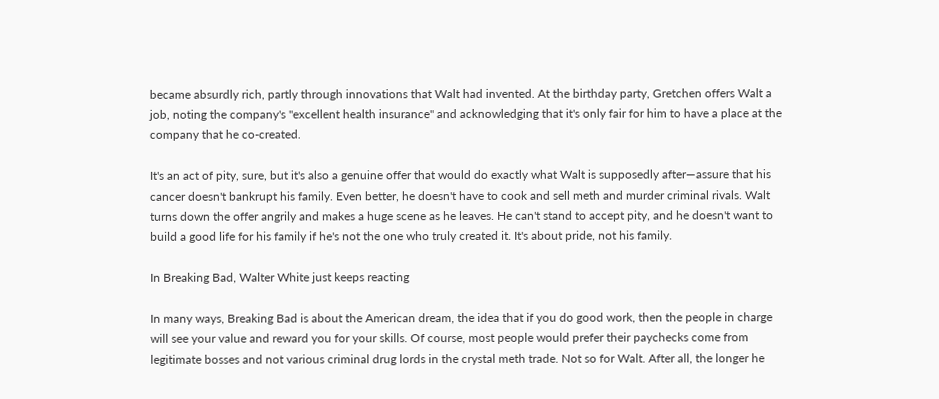became absurdly rich, partly through innovations that Walt had invented. At the birthday party, Gretchen offers Walt a job, noting the company's "excellent health insurance" and acknowledging that it's only fair for him to have a place at the company that he co-created.

It's an act of pity, sure, but it's also a genuine offer that would do exactly what Walt is supposedly after—assure that his cancer doesn't bankrupt his family. Even better, he doesn't have to cook and sell meth and murder criminal rivals. Walt turns down the offer angrily and makes a huge scene as he leaves. He can't stand to accept pity, and he doesn't want to build a good life for his family if he's not the one who truly created it. It's about pride, not his family.

In Breaking Bad, Walter White just keeps reacting

In many ways, Breaking Bad is about the American dream, the idea that if you do good work, then the people in charge will see your value and reward you for your skills. Of course, most people would prefer their paychecks come from legitimate bosses and not various criminal drug lords in the crystal meth trade. Not so for Walt. After all, the longer he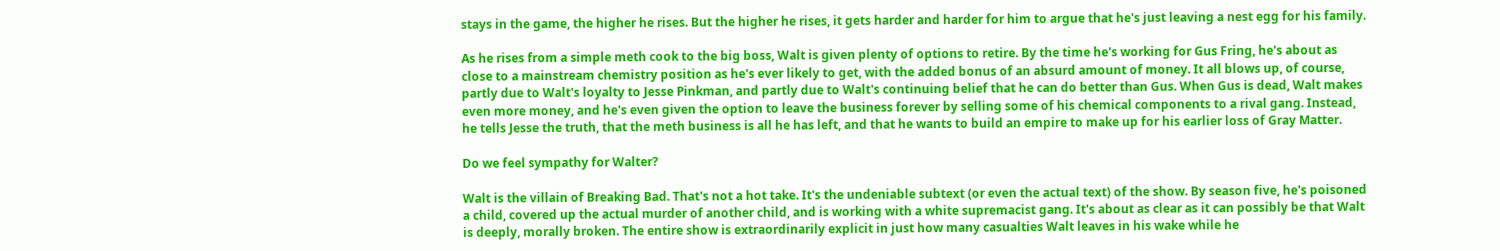stays in the game, the higher he rises. But the higher he rises, it gets harder and harder for him to argue that he's just leaving a nest egg for his family.

As he rises from a simple meth cook to the big boss, Walt is given plenty of options to retire. By the time he's working for Gus Fring, he's about as close to a mainstream chemistry position as he's ever likely to get, with the added bonus of an absurd amount of money. It all blows up, of course, partly due to Walt's loyalty to Jesse Pinkman, and partly due to Walt's continuing belief that he can do better than Gus. When Gus is dead, Walt makes even more money, and he's even given the option to leave the business forever by selling some of his chemical components to a rival gang. Instead, he tells Jesse the truth, that the meth business is all he has left, and that he wants to build an empire to make up for his earlier loss of Gray Matter.

Do we feel sympathy for Walter?

Walt is the villain of Breaking Bad. That's not a hot take. It's the undeniable subtext (or even the actual text) of the show. By season five, he's poisoned a child, covered up the actual murder of another child, and is working with a white supremacist gang. It's about as clear as it can possibly be that Walt is deeply, morally broken. The entire show is extraordinarily explicit in just how many casualties Walt leaves in his wake while he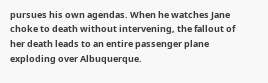pursues his own agendas. When he watches Jane choke to death without intervening, the fallout of her death leads to an entire passenger plane exploding over Albuquerque.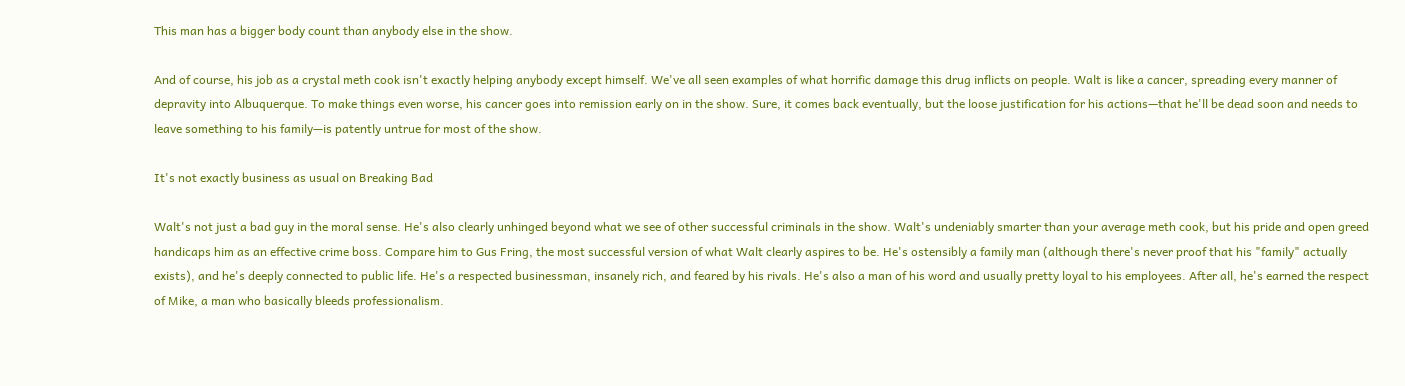This man has a bigger body count than anybody else in the show.

And of course, his job as a crystal meth cook isn't exactly helping anybody except himself. We've all seen examples of what horrific damage this drug inflicts on people. Walt is like a cancer, spreading every manner of depravity into Albuquerque. To make things even worse, his cancer goes into remission early on in the show. Sure, it comes back eventually, but the loose justification for his actions—that he'll be dead soon and needs to leave something to his family—is patently untrue for most of the show.

It's not exactly business as usual on Breaking Bad

Walt's not just a bad guy in the moral sense. He's also clearly unhinged beyond what we see of other successful criminals in the show. Walt's undeniably smarter than your average meth cook, but his pride and open greed handicaps him as an effective crime boss. Compare him to Gus Fring, the most successful version of what Walt clearly aspires to be. He's ostensibly a family man (although there's never proof that his "family" actually exists), and he's deeply connected to public life. He's a respected businessman, insanely rich, and feared by his rivals. He's also a man of his word and usually pretty loyal to his employees. After all, he's earned the respect of Mike, a man who basically bleeds professionalism.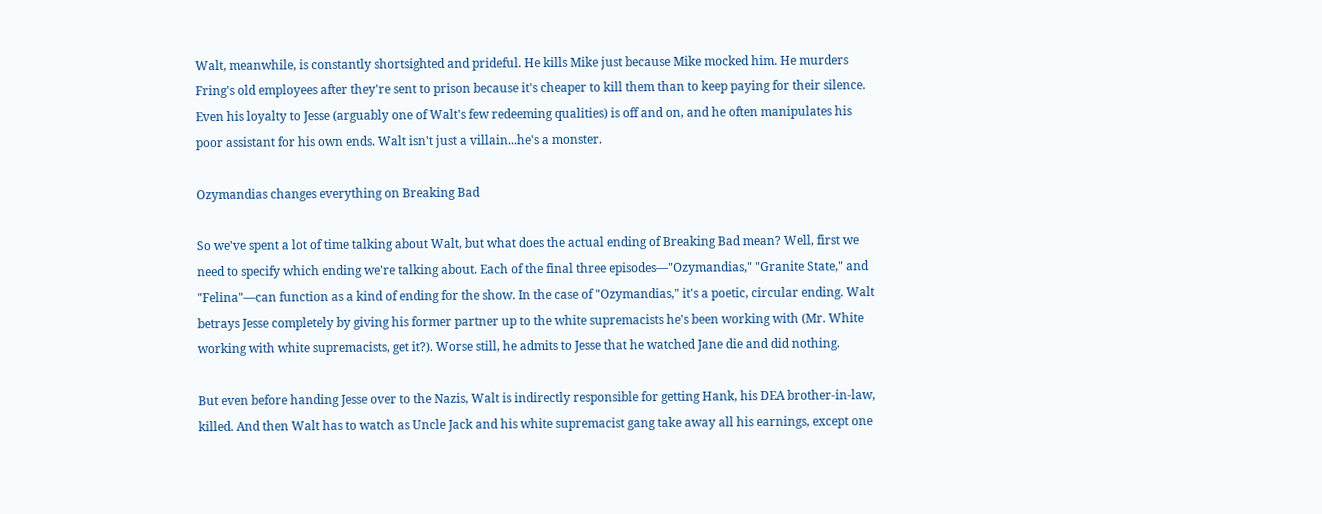Walt, meanwhile, is constantly shortsighted and prideful. He kills Mike just because Mike mocked him. He murders Fring's old employees after they're sent to prison because it's cheaper to kill them than to keep paying for their silence. Even his loyalty to Jesse (arguably one of Walt's few redeeming qualities) is off and on, and he often manipulates his poor assistant for his own ends. Walt isn't just a villain...he's a monster.

Ozymandias changes everything on Breaking Bad

So we've spent a lot of time talking about Walt, but what does the actual ending of Breaking Bad mean? Well, first we need to specify which ending we're talking about. Each of the final three episodes—"Ozymandias," "Granite State," and "Felina"—can function as a kind of ending for the show. In the case of "Ozymandias," it's a poetic, circular ending. Walt betrays Jesse completely by giving his former partner up to the white supremacists he's been working with (Mr. White working with white supremacists, get it?). Worse still, he admits to Jesse that he watched Jane die and did nothing.

But even before handing Jesse over to the Nazis, Walt is indirectly responsible for getting Hank, his DEA brother-in-law, killed. And then Walt has to watch as Uncle Jack and his white supremacist gang take away all his earnings, except one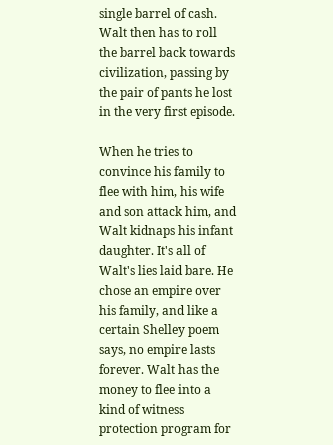single barrel of cash. Walt then has to roll the barrel back towards civilization, passing by the pair of pants he lost in the very first episode.

When he tries to convince his family to flee with him, his wife and son attack him, and Walt kidnaps his infant daughter. It's all of Walt's lies laid bare. He chose an empire over his family, and like a certain Shelley poem says, no empire lasts forever. Walt has the money to flee into a kind of witness protection program for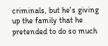criminals, but he's giving up the family that he pretended to do so much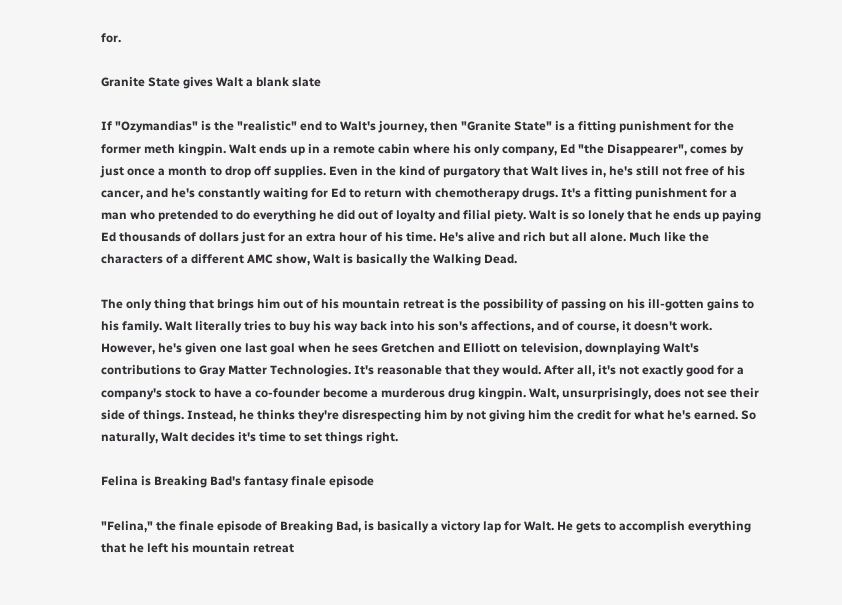for.

Granite State gives Walt a blank slate

If "Ozymandias" is the "realistic" end to Walt's journey, then "Granite State" is a fitting punishment for the former meth kingpin. Walt ends up in a remote cabin where his only company, Ed "the Disappearer", comes by just once a month to drop off supplies. Even in the kind of purgatory that Walt lives in, he's still not free of his cancer, and he's constantly waiting for Ed to return with chemotherapy drugs. It's a fitting punishment for a man who pretended to do everything he did out of loyalty and filial piety. Walt is so lonely that he ends up paying Ed thousands of dollars just for an extra hour of his time. He's alive and rich but all alone. Much like the characters of a different AMC show, Walt is basically the Walking Dead.

The only thing that brings him out of his mountain retreat is the possibility of passing on his ill-gotten gains to his family. Walt literally tries to buy his way back into his son's affections, and of course, it doesn't work. However, he's given one last goal when he sees Gretchen and Elliott on television, downplaying Walt's contributions to Gray Matter Technologies. It's reasonable that they would. After all, it's not exactly good for a company's stock to have a co-founder become a murderous drug kingpin. Walt, unsurprisingly, does not see their side of things. Instead, he thinks they're disrespecting him by not giving him the credit for what he's earned. So naturally, Walt decides it's time to set things right.

Felina is Breaking Bad's fantasy finale episode

"Felina," the finale episode of Breaking Bad, is basically a victory lap for Walt. He gets to accomplish everything that he left his mountain retreat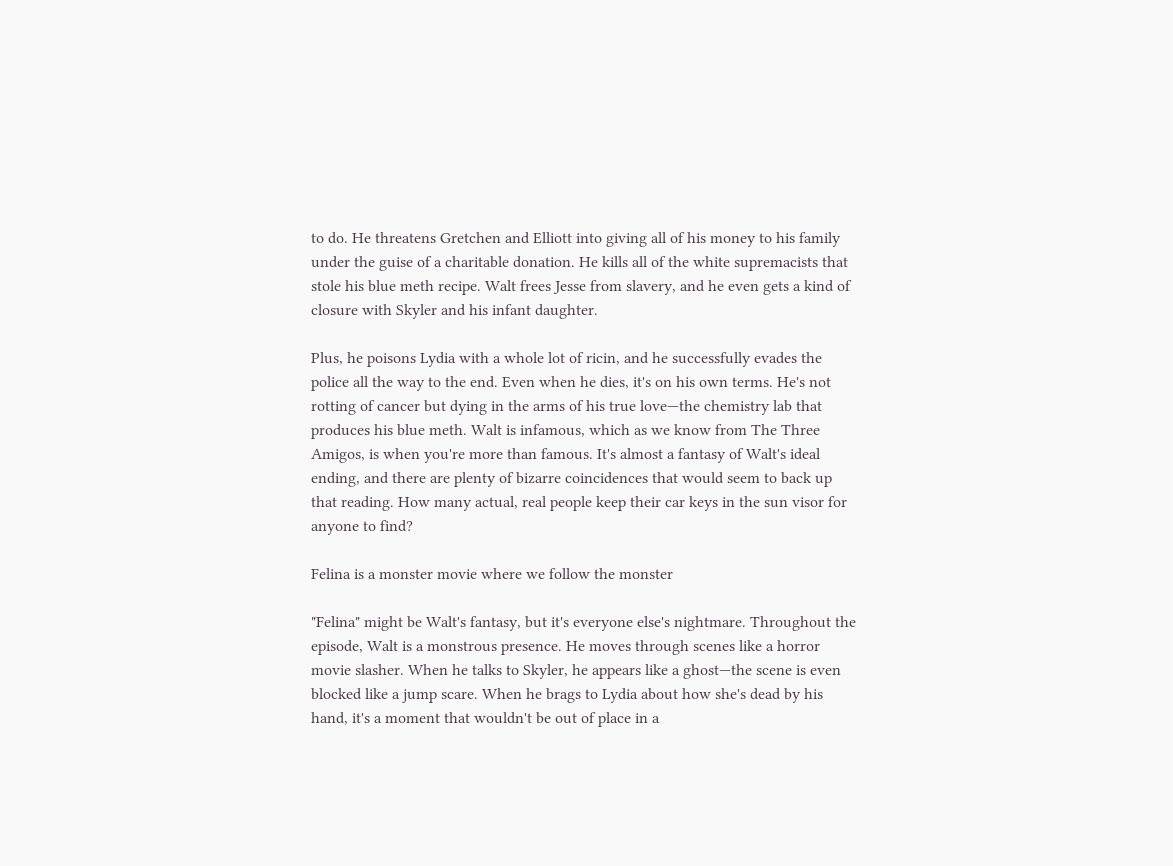to do. He threatens Gretchen and Elliott into giving all of his money to his family under the guise of a charitable donation. He kills all of the white supremacists that stole his blue meth recipe. Walt frees Jesse from slavery, and he even gets a kind of closure with Skyler and his infant daughter.

Plus, he poisons Lydia with a whole lot of ricin, and he successfully evades the police all the way to the end. Even when he dies, it's on his own terms. He's not rotting of cancer but dying in the arms of his true love—the chemistry lab that produces his blue meth. Walt is infamous, which as we know from The Three Amigos, is when you're more than famous. It's almost a fantasy of Walt's ideal ending, and there are plenty of bizarre coincidences that would seem to back up that reading. How many actual, real people keep their car keys in the sun visor for anyone to find?

Felina is a monster movie where we follow the monster

"Felina" might be Walt's fantasy, but it's everyone else's nightmare. Throughout the episode, Walt is a monstrous presence. He moves through scenes like a horror movie slasher. When he talks to Skyler, he appears like a ghost—the scene is even blocked like a jump scare. When he brags to Lydia about how she's dead by his hand, it's a moment that wouldn't be out of place in a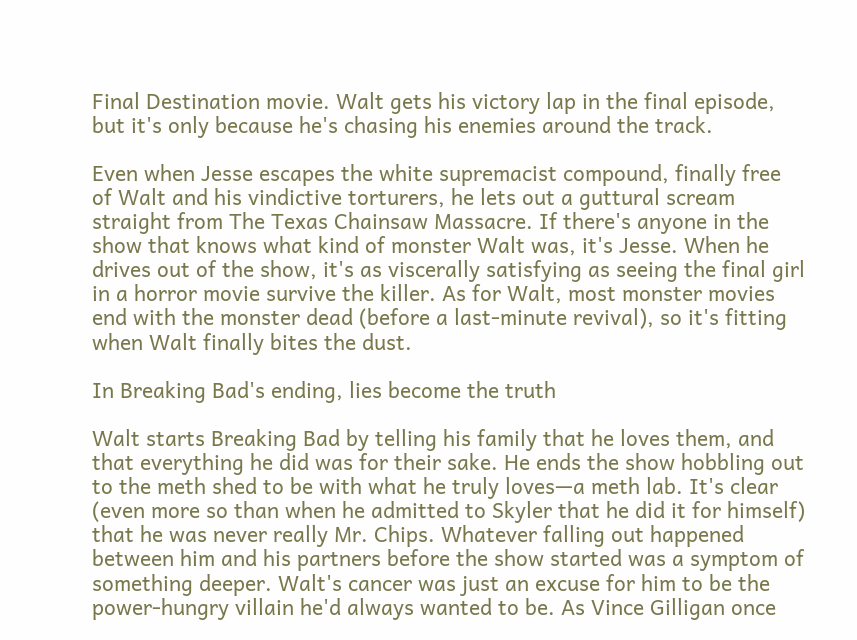Final Destination movie. Walt gets his victory lap in the final episode, but it's only because he's chasing his enemies around the track.

Even when Jesse escapes the white supremacist compound, finally free of Walt and his vindictive torturers, he lets out a guttural scream straight from The Texas Chainsaw Massacre. If there's anyone in the show that knows what kind of monster Walt was, it's Jesse. When he drives out of the show, it's as viscerally satisfying as seeing the final girl in a horror movie survive the killer. As for Walt, most monster movies end with the monster dead (before a last-minute revival), so it's fitting when Walt finally bites the dust.

In Breaking Bad's ending, lies become the truth

Walt starts Breaking Bad by telling his family that he loves them, and that everything he did was for their sake. He ends the show hobbling out to the meth shed to be with what he truly loves—a meth lab. It's clear (even more so than when he admitted to Skyler that he did it for himself) that he was never really Mr. Chips. Whatever falling out happened between him and his partners before the show started was a symptom of something deeper. Walt's cancer was just an excuse for him to be the power-hungry villain he'd always wanted to be. As Vince Gilligan once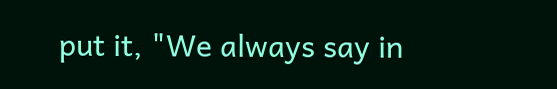put it, "We always say in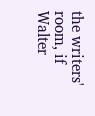the writers' room, if Walter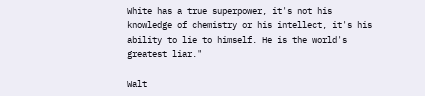White has a true superpower, it's not his knowledge of chemistry or his intellect, it's his ability to lie to himself. He is the world's greatest liar."

Walt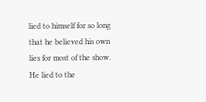lied to himself for so long that he believed his own lies for most of the show. He lied to the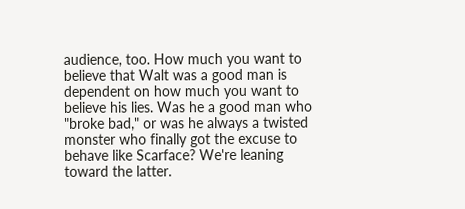audience, too. How much you want to believe that Walt was a good man is dependent on how much you want to believe his lies. Was he a good man who "broke bad," or was he always a twisted monster who finally got the excuse to behave like Scarface? We're leaning toward the latter.